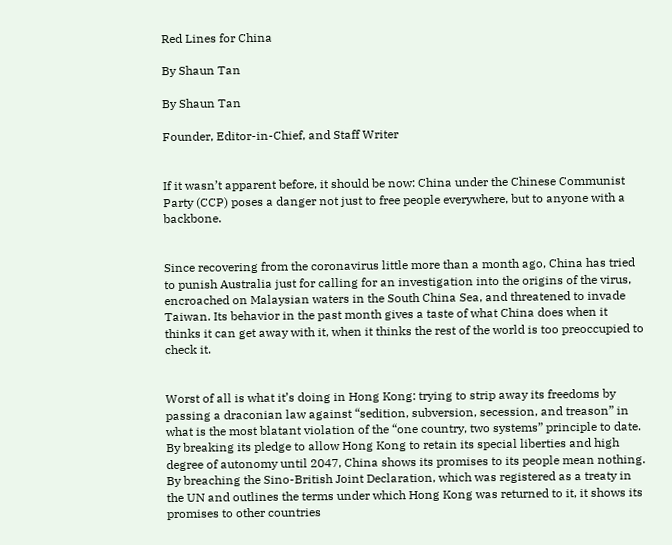Red Lines for China

By Shaun Tan

By Shaun Tan

Founder, Editor-in-Chief, and Staff Writer


If it wasn’t apparent before, it should be now: China under the Chinese Communist Party (CCP) poses a danger not just to free people everywhere, but to anyone with a backbone.


Since recovering from the coronavirus little more than a month ago, China has tried to punish Australia just for calling for an investigation into the origins of the virus, encroached on Malaysian waters in the South China Sea, and threatened to invade Taiwan. Its behavior in the past month gives a taste of what China does when it thinks it can get away with it, when it thinks the rest of the world is too preoccupied to check it.


Worst of all is what it’s doing in Hong Kong: trying to strip away its freedoms by passing a draconian law against “sedition, subversion, secession, and treason” in what is the most blatant violation of the “one country, two systems” principle to date. By breaking its pledge to allow Hong Kong to retain its special liberties and high degree of autonomy until 2047, China shows its promises to its people mean nothing. By breaching the Sino-British Joint Declaration, which was registered as a treaty in the UN and outlines the terms under which Hong Kong was returned to it, it shows its promises to other countries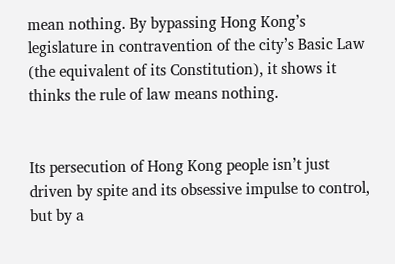mean nothing. By bypassing Hong Kong’s legislature in contravention of the city’s Basic Law (the equivalent of its Constitution), it shows it thinks the rule of law means nothing.


Its persecution of Hong Kong people isn’t just driven by spite and its obsessive impulse to control, but by a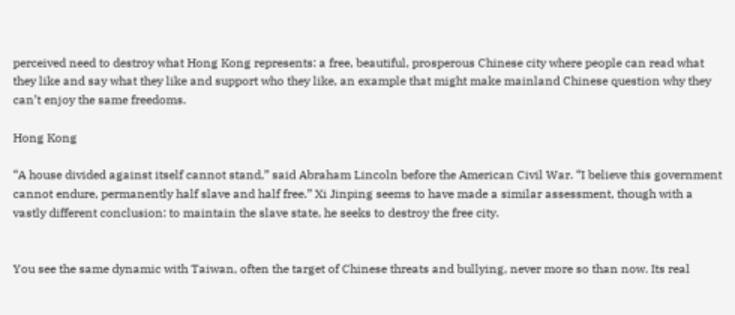perceived need to destroy what Hong Kong represents: a free, beautiful, prosperous Chinese city where people can read what they like and say what they like and support who they like, an example that might make mainland Chinese question why they can’t enjoy the same freedoms.

Hong Kong

“A house divided against itself cannot stand,” said Abraham Lincoln before the American Civil War. “I believe this government cannot endure, permanently half slave and half free.” Xi Jinping seems to have made a similar assessment, though with a vastly different conclusion: to maintain the slave state, he seeks to destroy the free city.


You see the same dynamic with Taiwan, often the target of Chinese threats and bullying, never more so than now. Its real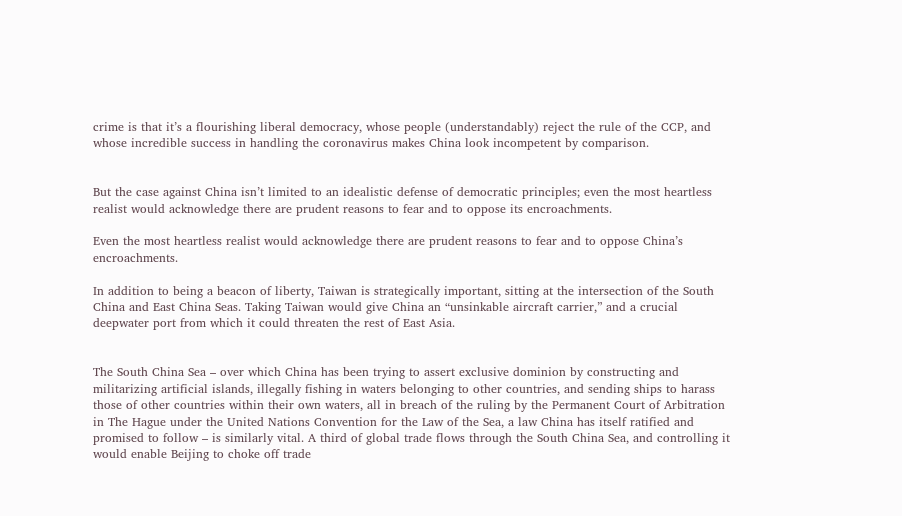crime is that it’s a flourishing liberal democracy, whose people (understandably) reject the rule of the CCP, and whose incredible success in handling the coronavirus makes China look incompetent by comparison.


But the case against China isn’t limited to an idealistic defense of democratic principles; even the most heartless realist would acknowledge there are prudent reasons to fear and to oppose its encroachments.

Even the most heartless realist would acknowledge there are prudent reasons to fear and to oppose China’s encroachments.

In addition to being a beacon of liberty, Taiwan is strategically important, sitting at the intersection of the South China and East China Seas. Taking Taiwan would give China an “unsinkable aircraft carrier,” and a crucial deepwater port from which it could threaten the rest of East Asia.


The South China Sea – over which China has been trying to assert exclusive dominion by constructing and militarizing artificial islands, illegally fishing in waters belonging to other countries, and sending ships to harass those of other countries within their own waters, all in breach of the ruling by the Permanent Court of Arbitration in The Hague under the United Nations Convention for the Law of the Sea, a law China has itself ratified and promised to follow – is similarly vital. A third of global trade flows through the South China Sea, and controlling it would enable Beijing to choke off trade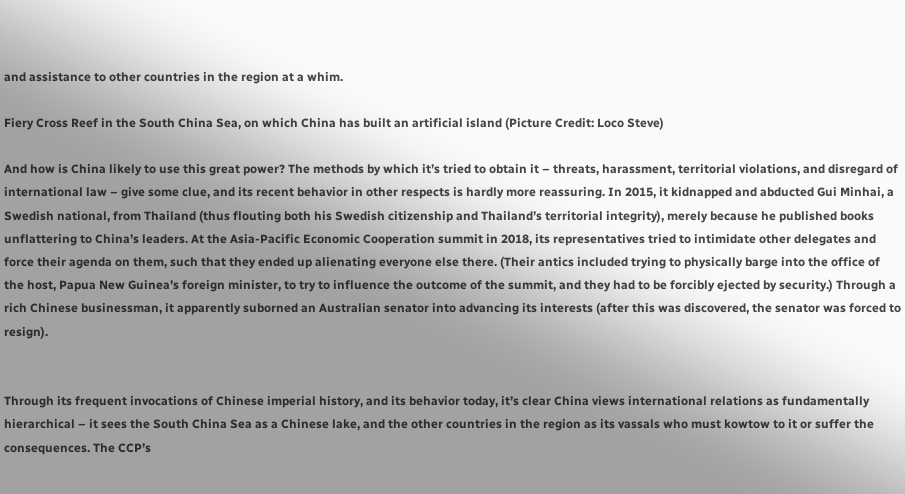and assistance to other countries in the region at a whim.

Fiery Cross Reef in the South China Sea, on which China has built an artificial island (Picture Credit: Loco Steve)

And how is China likely to use this great power? The methods by which it’s tried to obtain it – threats, harassment, territorial violations, and disregard of international law – give some clue, and its recent behavior in other respects is hardly more reassuring. In 2015, it kidnapped and abducted Gui Minhai, a Swedish national, from Thailand (thus flouting both his Swedish citizenship and Thailand’s territorial integrity), merely because he published books unflattering to China’s leaders. At the Asia-Pacific Economic Cooperation summit in 2018, its representatives tried to intimidate other delegates and force their agenda on them, such that they ended up alienating everyone else there. (Their antics included trying to physically barge into the office of the host, Papua New Guinea’s foreign minister, to try to influence the outcome of the summit, and they had to be forcibly ejected by security.) Through a rich Chinese businessman, it apparently suborned an Australian senator into advancing its interests (after this was discovered, the senator was forced to resign).


Through its frequent invocations of Chinese imperial history, and its behavior today, it’s clear China views international relations as fundamentally hierarchical – it sees the South China Sea as a Chinese lake, and the other countries in the region as its vassals who must kowtow to it or suffer the consequences. The CCP’s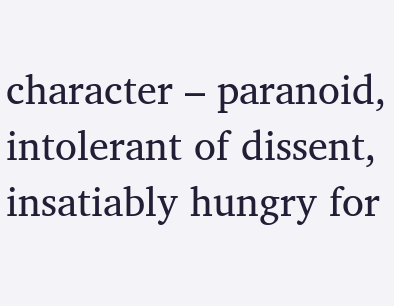character – paranoid, intolerant of dissent, insatiably hungry for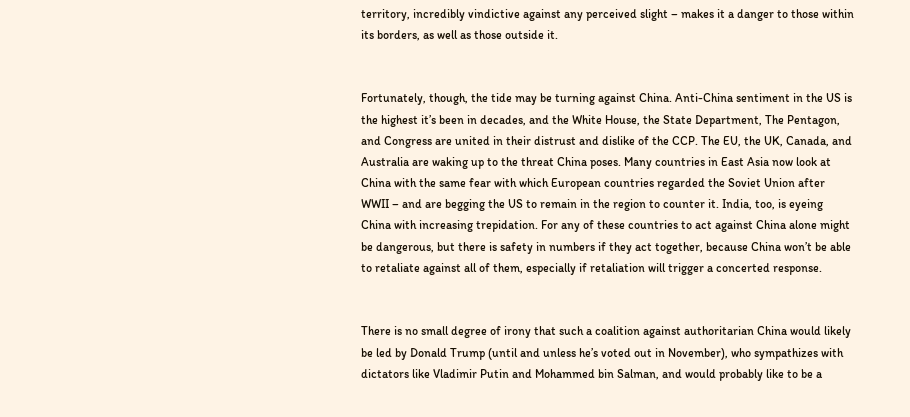territory, incredibly vindictive against any perceived slight – makes it a danger to those within its borders, as well as those outside it.


Fortunately, though, the tide may be turning against China. Anti-China sentiment in the US is the highest it’s been in decades, and the White House, the State Department, The Pentagon, and Congress are united in their distrust and dislike of the CCP. The EU, the UK, Canada, and Australia are waking up to the threat China poses. Many countries in East Asia now look at China with the same fear with which European countries regarded the Soviet Union after WWII – and are begging the US to remain in the region to counter it. India, too, is eyeing China with increasing trepidation. For any of these countries to act against China alone might be dangerous, but there is safety in numbers if they act together, because China won’t be able to retaliate against all of them, especially if retaliation will trigger a concerted response.


There is no small degree of irony that such a coalition against authoritarian China would likely be led by Donald Trump (until and unless he’s voted out in November), who sympathizes with dictators like Vladimir Putin and Mohammed bin Salman, and would probably like to be a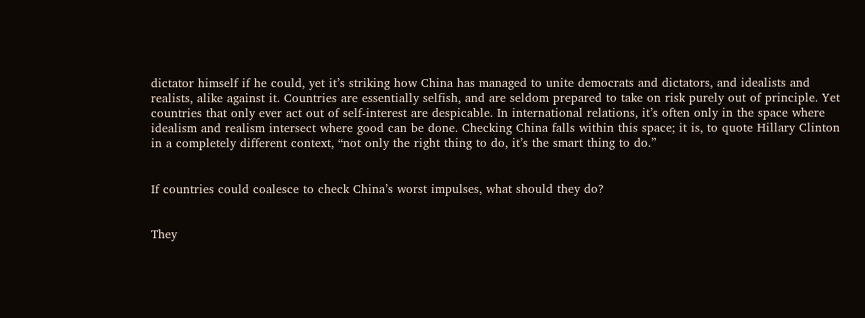dictator himself if he could, yet it’s striking how China has managed to unite democrats and dictators, and idealists and realists, alike against it. Countries are essentially selfish, and are seldom prepared to take on risk purely out of principle. Yet countries that only ever act out of self-interest are despicable. In international relations, it’s often only in the space where idealism and realism intersect where good can be done. Checking China falls within this space; it is, to quote Hillary Clinton in a completely different context, “not only the right thing to do, it’s the smart thing to do.”


If countries could coalesce to check China’s worst impulses, what should they do?


They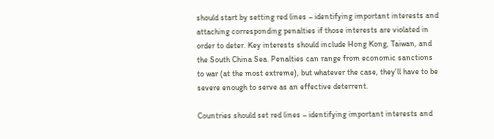should start by setting red lines – identifying important interests and attaching corresponding penalties if those interests are violated in order to deter. Key interests should include Hong Kong, Taiwan, and the South China Sea. Penalties can range from economic sanctions to war (at the most extreme), but whatever the case, they’ll have to be severe enough to serve as an effective deterrent.

Countries should set red lines – identifying important interests and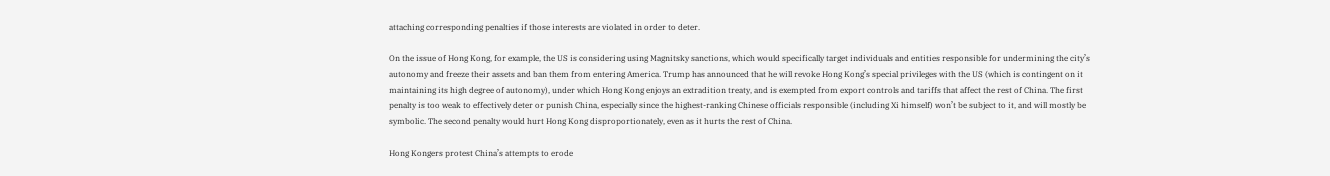attaching corresponding penalties if those interests are violated in order to deter.

On the issue of Hong Kong, for example, the US is considering using Magnitsky sanctions, which would specifically target individuals and entities responsible for undermining the city’s autonomy and freeze their assets and ban them from entering America. Trump has announced that he will revoke Hong Kong’s special privileges with the US (which is contingent on it maintaining its high degree of autonomy), under which Hong Kong enjoys an extradition treaty, and is exempted from export controls and tariffs that affect the rest of China. The first penalty is too weak to effectively deter or punish China, especially since the highest-ranking Chinese officials responsible (including Xi himself) won’t be subject to it, and will mostly be symbolic. The second penalty would hurt Hong Kong disproportionately, even as it hurts the rest of China.

Hong Kongers protest China’s attempts to erode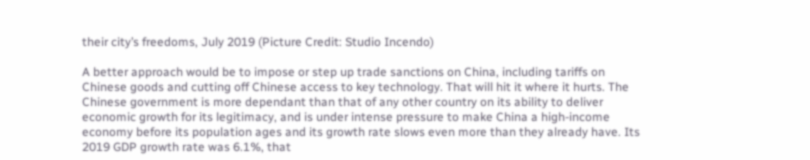their city’s freedoms, July 2019 (Picture Credit: Studio Incendo)

A better approach would be to impose or step up trade sanctions on China, including tariffs on Chinese goods and cutting off Chinese access to key technology. That will hit it where it hurts. The Chinese government is more dependant than that of any other country on its ability to deliver economic growth for its legitimacy, and is under intense pressure to make China a high-income economy before its population ages and its growth rate slows even more than they already have. Its 2019 GDP growth rate was 6.1%, that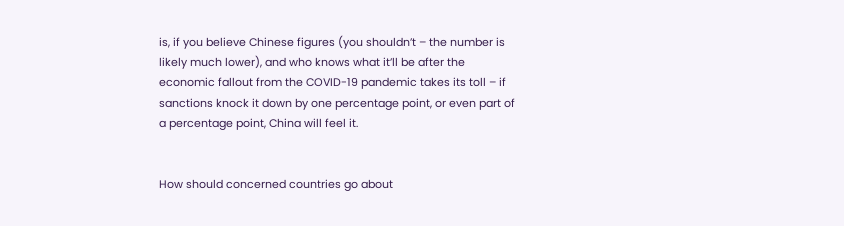is, if you believe Chinese figures (you shouldn’t – the number is likely much lower), and who knows what it’ll be after the economic fallout from the COVID-19 pandemic takes its toll – if sanctions knock it down by one percentage point, or even part of a percentage point, China will feel it.


How should concerned countries go about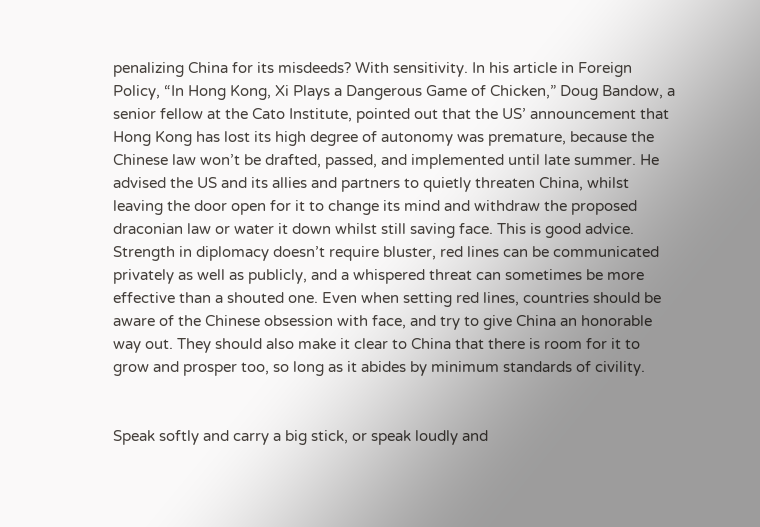penalizing China for its misdeeds? With sensitivity. In his article in Foreign Policy, “In Hong Kong, Xi Plays a Dangerous Game of Chicken,” Doug Bandow, a senior fellow at the Cato Institute, pointed out that the US’ announcement that Hong Kong has lost its high degree of autonomy was premature, because the Chinese law won’t be drafted, passed, and implemented until late summer. He advised the US and its allies and partners to quietly threaten China, whilst leaving the door open for it to change its mind and withdraw the proposed draconian law or water it down whilst still saving face. This is good advice. Strength in diplomacy doesn’t require bluster, red lines can be communicated privately as well as publicly, and a whispered threat can sometimes be more effective than a shouted one. Even when setting red lines, countries should be aware of the Chinese obsession with face, and try to give China an honorable way out. They should also make it clear to China that there is room for it to grow and prosper too, so long as it abides by minimum standards of civility.


Speak softly and carry a big stick, or speak loudly and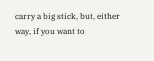carry a big stick, but, either way, if you want to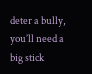deter a bully, you’ll need a big stick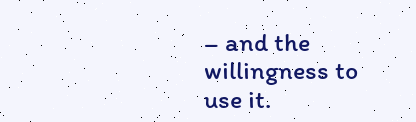– and the willingness to use it.